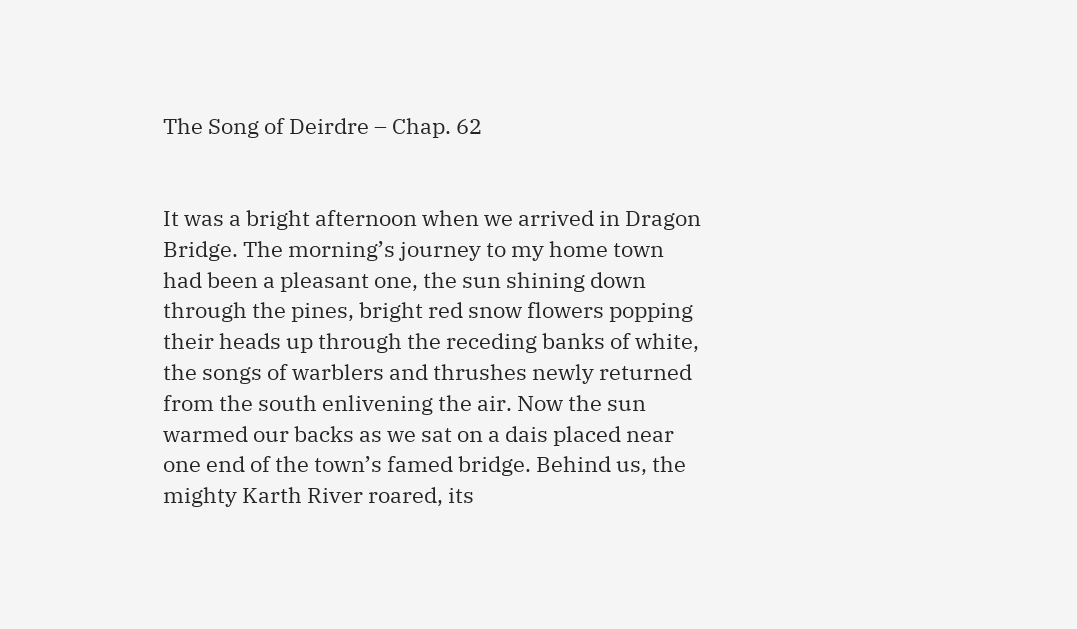The Song of Deirdre – Chap. 62


It was a bright afternoon when we arrived in Dragon Bridge. The morning’s journey to my home town had been a pleasant one, the sun shining down through the pines, bright red snow flowers popping their heads up through the receding banks of white, the songs of warblers and thrushes newly returned from the south enlivening the air. Now the sun warmed our backs as we sat on a dais placed near one end of the town’s famed bridge. Behind us, the mighty Karth River roared, its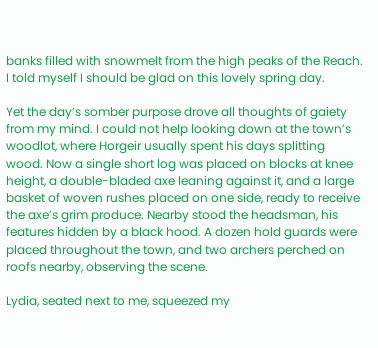banks filled with snowmelt from the high peaks of the Reach. I told myself I should be glad on this lovely spring day.

Yet the day’s somber purpose drove all thoughts of gaiety from my mind. I could not help looking down at the town’s woodlot, where Horgeir usually spent his days splitting wood. Now a single short log was placed on blocks at knee height, a double-bladed axe leaning against it, and a large basket of woven rushes placed on one side, ready to receive the axe’s grim produce. Nearby stood the headsman, his features hidden by a black hood. A dozen hold guards were placed throughout the town, and two archers perched on roofs nearby, observing the scene.

Lydia, seated next to me, squeezed my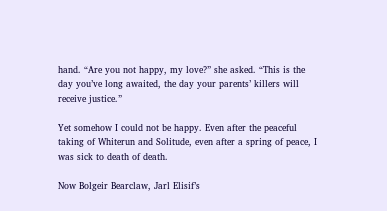hand. “Are you not happy, my love?” she asked. “This is the day you’ve long awaited, the day your parents’ killers will receive justice.”

Yet somehow I could not be happy. Even after the peaceful taking of Whiterun and Solitude, even after a spring of peace, I was sick to death of death.

Now Bolgeir Bearclaw, Jarl Elisif’s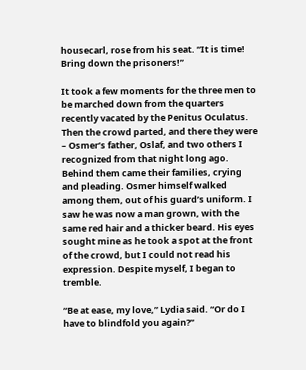housecarl, rose from his seat. “It is time! Bring down the prisoners!”

It took a few moments for the three men to be marched down from the quarters recently vacated by the Penitus Oculatus. Then the crowd parted, and there they were – Osmer’s father, Oslaf, and two others I recognized from that night long ago. Behind them came their families, crying and pleading. Osmer himself walked among them, out of his guard’s uniform. I saw he was now a man grown, with the same red hair and a thicker beard. His eyes sought mine as he took a spot at the front of the crowd, but I could not read his expression. Despite myself, I began to tremble.

“Be at ease, my love,” Lydia said. “Or do I have to blindfold you again?”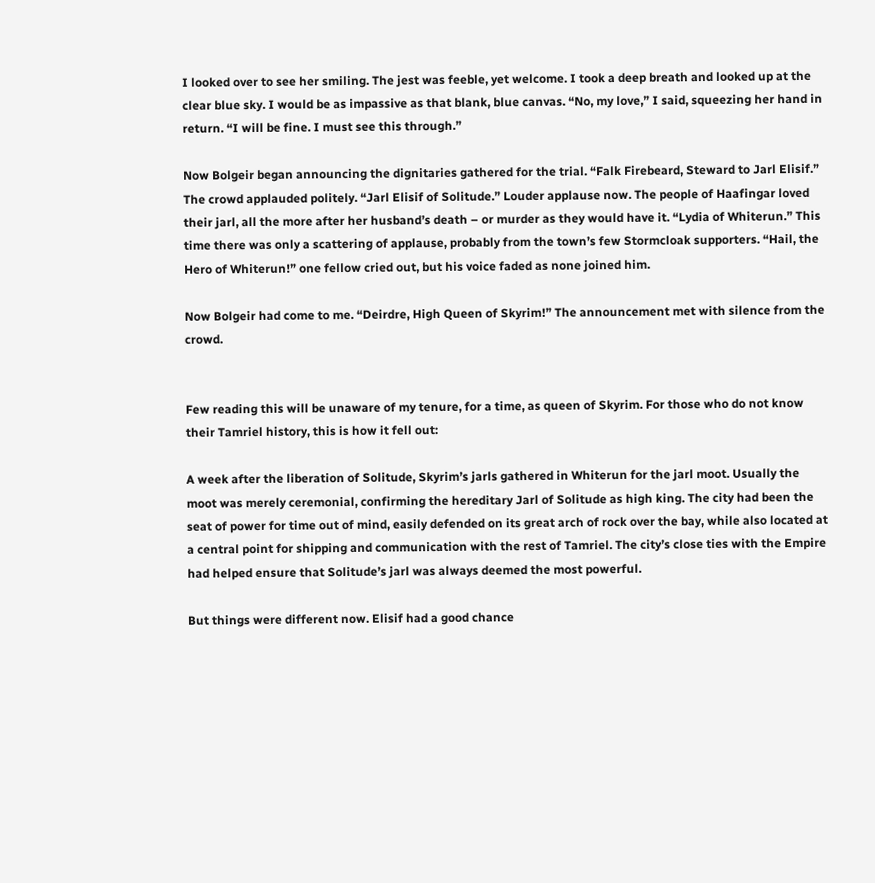I looked over to see her smiling. The jest was feeble, yet welcome. I took a deep breath and looked up at the clear blue sky. I would be as impassive as that blank, blue canvas. “No, my love,” I said, squeezing her hand in return. “I will be fine. I must see this through.”

Now Bolgeir began announcing the dignitaries gathered for the trial. “Falk Firebeard, Steward to Jarl Elisif.” The crowd applauded politely. “Jarl Elisif of Solitude.” Louder applause now. The people of Haafingar loved their jarl, all the more after her husband’s death – or murder as they would have it. “Lydia of Whiterun.” This time there was only a scattering of applause, probably from the town’s few Stormcloak supporters. “Hail, the Hero of Whiterun!” one fellow cried out, but his voice faded as none joined him.

Now Bolgeir had come to me. “Deirdre, High Queen of Skyrim!” The announcement met with silence from the crowd.


Few reading this will be unaware of my tenure, for a time, as queen of Skyrim. For those who do not know their Tamriel history, this is how it fell out:

A week after the liberation of Solitude, Skyrim’s jarls gathered in Whiterun for the jarl moot. Usually the moot was merely ceremonial, confirming the hereditary Jarl of Solitude as high king. The city had been the seat of power for time out of mind, easily defended on its great arch of rock over the bay, while also located at a central point for shipping and communication with the rest of Tamriel. The city’s close ties with the Empire had helped ensure that Solitude’s jarl was always deemed the most powerful.

But things were different now. Elisif had a good chance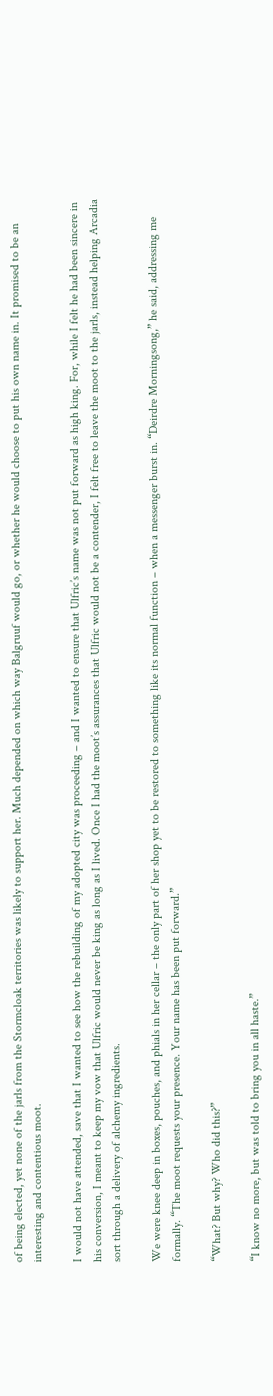of being elected, yet none of the jarls from the Stormcloak territories was likely to support her. Much depended on which way Balgruuf would go, or whether he would choose to put his own name in. It promised to be an interesting and contentious moot.

I would not have attended, save that I wanted to see how the rebuilding of my adopted city was proceeding – and I wanted to ensure that Ulfric’s name was not put forward as high king. For, while I felt he had been sincere in his conversion, I meant to keep my vow that Ulfric would never be king as long as I lived. Once I had the moot’s assurances that Ulfric would not be a contender, I felt free to leave the moot to the jarls, instead helping Arcadia sort through a delivery of alchemy ingredients.

We were knee deep in boxes, pouches, and phials in her cellar – the only part of her shop yet to be restored to something like its normal function – when a messenger burst in. “Deirdre Morningsong,” he said, addressing me formally. “The moot requests your presence. Your name has been put forward.”

“What? But why? Who did this?”

“I know no more, but was told to bring you in all haste.”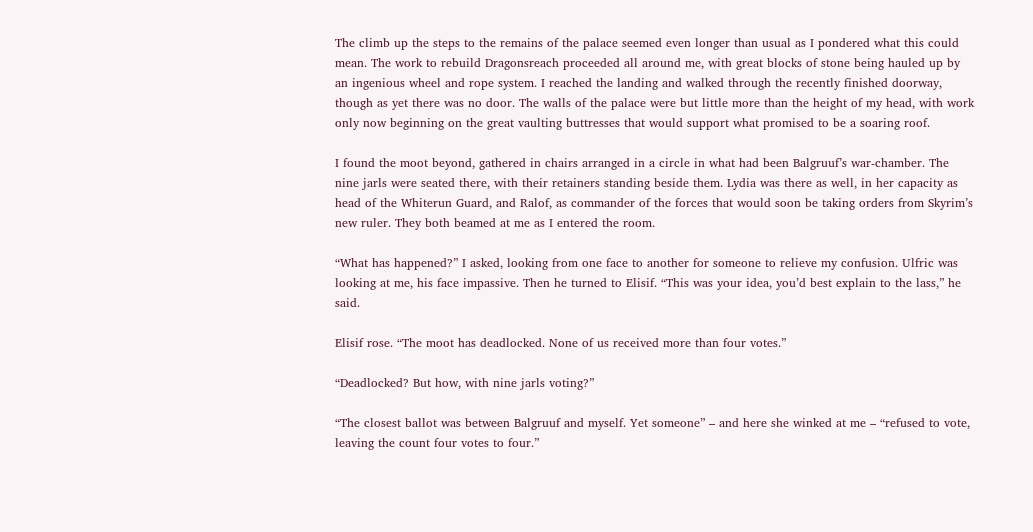The climb up the steps to the remains of the palace seemed even longer than usual as I pondered what this could mean. The work to rebuild Dragonsreach proceeded all around me, with great blocks of stone being hauled up by an ingenious wheel and rope system. I reached the landing and walked through the recently finished doorway, though as yet there was no door. The walls of the palace were but little more than the height of my head, with work only now beginning on the great vaulting buttresses that would support what promised to be a soaring roof.

I found the moot beyond, gathered in chairs arranged in a circle in what had been Balgruuf’s war-chamber. The nine jarls were seated there, with their retainers standing beside them. Lydia was there as well, in her capacity as head of the Whiterun Guard, and Ralof, as commander of the forces that would soon be taking orders from Skyrim’s new ruler. They both beamed at me as I entered the room.

“What has happened?” I asked, looking from one face to another for someone to relieve my confusion. Ulfric was looking at me, his face impassive. Then he turned to Elisif. “This was your idea, you’d best explain to the lass,” he said.

Elisif rose. “The moot has deadlocked. None of us received more than four votes.”

“Deadlocked? But how, with nine jarls voting?”

“The closest ballot was between Balgruuf and myself. Yet someone” – and here she winked at me – “refused to vote, leaving the count four votes to four.”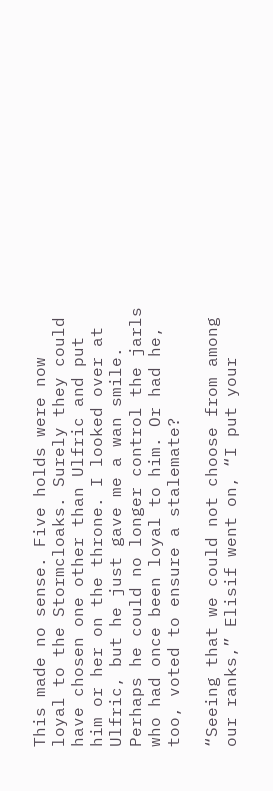This made no sense. Five holds were now loyal to the Stormcloaks. Surely they could have chosen one other than Ulfric and put him or her on the throne. I looked over at Ulfric, but he just gave me a wan smile. Perhaps he could no longer control the jarls who had once been loyal to him. Or had he, too, voted to ensure a stalemate?

“Seeing that we could not choose from among our ranks,” Elisif went on, “I put your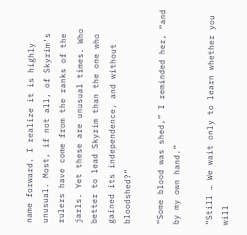name forward. I realize it is highly unusual. Most, if not all, of Skyrim’s rulers have come from the ranks of the jarls. Yet these are unusual times. Who better to lead Skyrim than the one who gained its independence, and without bloodshed?”

“Some blood was shed,” I reminded her, “and by my own hand.”

“Still … We wait only to learn whether you will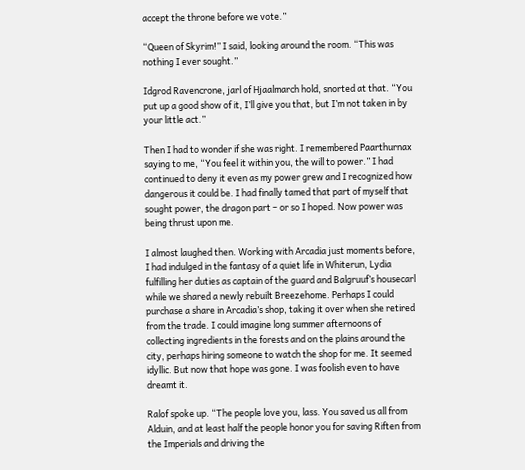accept the throne before we vote.”

“Queen of Skyrim!” I said, looking around the room. “This was nothing I ever sought.”

Idgrod Ravencrone, jarl of Hjaalmarch hold, snorted at that. “You put up a good show of it, I’ll give you that, but I’m not taken in by your little act.”

Then I had to wonder if she was right. I remembered Paarthurnax saying to me, “You feel it within you, the will to power.” I had continued to deny it even as my power grew and I recognized how dangerous it could be. I had finally tamed that part of myself that sought power, the dragon part – or so I hoped. Now power was being thrust upon me.

I almost laughed then. Working with Arcadia just moments before, I had indulged in the fantasy of a quiet life in Whiterun, Lydia fulfilling her duties as captain of the guard and Balgruuf’s housecarl while we shared a newly rebuilt Breezehome. Perhaps I could purchase a share in Arcadia’s shop, taking it over when she retired from the trade. I could imagine long summer afternoons of collecting ingredients in the forests and on the plains around the city, perhaps hiring someone to watch the shop for me. It seemed idyllic. But now that hope was gone. I was foolish even to have dreamt it.

Ralof spoke up. “The people love you, lass. You saved us all from Alduin, and at least half the people honor you for saving Riften from the Imperials and driving the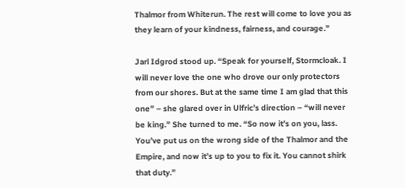Thalmor from Whiterun. The rest will come to love you as they learn of your kindness, fairness, and courage.”

Jarl Idgrod stood up. “Speak for yourself, Stormcloak. I will never love the one who drove our only protectors from our shores. But at the same time I am glad that this one” – she glared over in Ulfric’s direction – “will never be king.” She turned to me. “So now it’s on you, lass. You’ve put us on the wrong side of the Thalmor and the Empire, and now it’s up to you to fix it. You cannot shirk that duty.”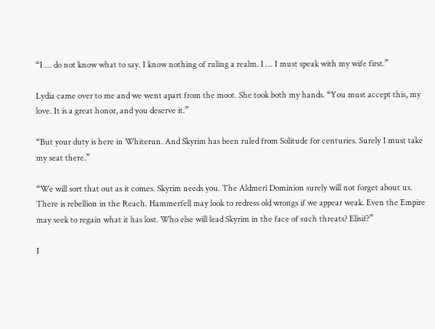“I … do not know what to say. I know nothing of ruling a realm. I … I must speak with my wife first.”

Lydia came over to me and we went apart from the moot. She took both my hands. “You must accept this, my love. It is a great honor, and you deserve it.”

“But your duty is here in Whiterun. And Skyrim has been ruled from Solitude for centuries. Surely I must take my seat there.”

“We will sort that out as it comes. Skyrim needs you. The Aldmeri Dominion surely will not forget about us. There is rebellion in the Reach. Hammerfell may look to redress old wrongs if we appear weak. Even the Empire may seek to regain what it has lost. Who else will lead Skyrim in the face of such threats? Elisif?”

I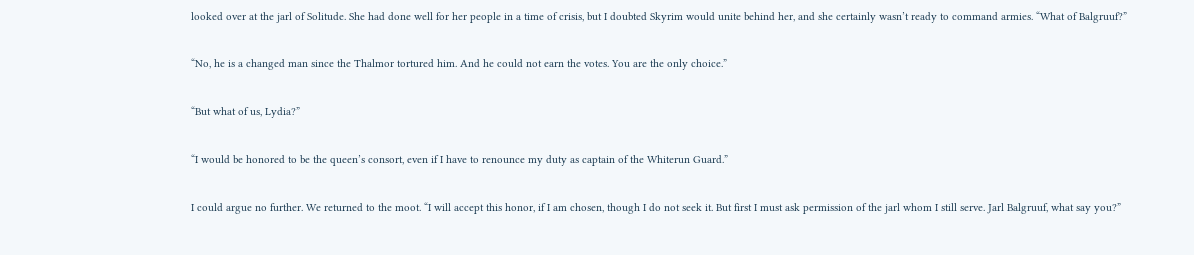looked over at the jarl of Solitude. She had done well for her people in a time of crisis, but I doubted Skyrim would unite behind her, and she certainly wasn’t ready to command armies. “What of Balgruuf?”

“No, he is a changed man since the Thalmor tortured him. And he could not earn the votes. You are the only choice.”

“But what of us, Lydia?”

“I would be honored to be the queen’s consort, even if I have to renounce my duty as captain of the Whiterun Guard.”

I could argue no further. We returned to the moot. “I will accept this honor, if I am chosen, though I do not seek it. But first I must ask permission of the jarl whom I still serve. Jarl Balgruuf, what say you?”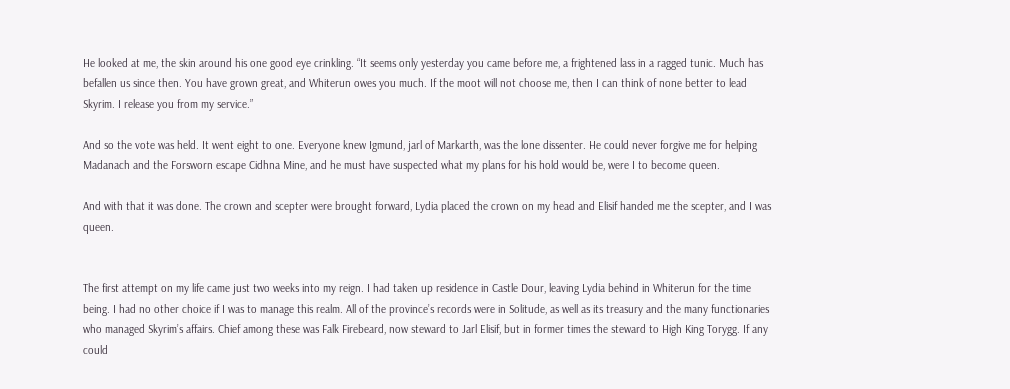He looked at me, the skin around his one good eye crinkling. “It seems only yesterday you came before me, a frightened lass in a ragged tunic. Much has befallen us since then. You have grown great, and Whiterun owes you much. If the moot will not choose me, then I can think of none better to lead Skyrim. I release you from my service.”

And so the vote was held. It went eight to one. Everyone knew Igmund, jarl of Markarth, was the lone dissenter. He could never forgive me for helping Madanach and the Forsworn escape Cidhna Mine, and he must have suspected what my plans for his hold would be, were I to become queen.

And with that it was done. The crown and scepter were brought forward, Lydia placed the crown on my head and Elisif handed me the scepter, and I was queen.


The first attempt on my life came just two weeks into my reign. I had taken up residence in Castle Dour, leaving Lydia behind in Whiterun for the time being. I had no other choice if I was to manage this realm. All of the province’s records were in Solitude, as well as its treasury and the many functionaries who managed Skyrim’s affairs. Chief among these was Falk Firebeard, now steward to Jarl Elisif, but in former times the steward to High King Torygg. If any could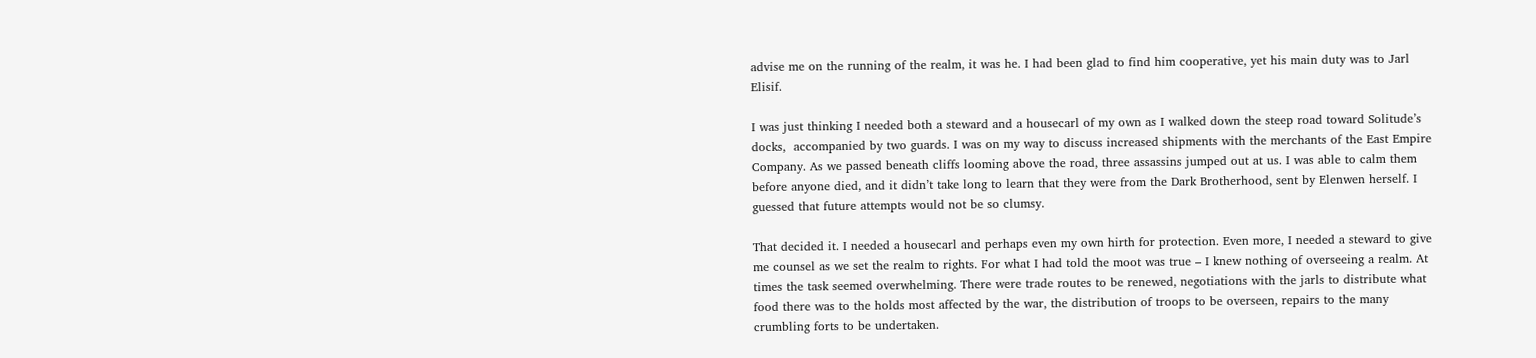advise me on the running of the realm, it was he. I had been glad to find him cooperative, yet his main duty was to Jarl Elisif.

I was just thinking I needed both a steward and a housecarl of my own as I walked down the steep road toward Solitude’s docks,  accompanied by two guards. I was on my way to discuss increased shipments with the merchants of the East Empire Company. As we passed beneath cliffs looming above the road, three assassins jumped out at us. I was able to calm them before anyone died, and it didn’t take long to learn that they were from the Dark Brotherhood, sent by Elenwen herself. I guessed that future attempts would not be so clumsy.

That decided it. I needed a housecarl and perhaps even my own hirth for protection. Even more, I needed a steward to give me counsel as we set the realm to rights. For what I had told the moot was true – I knew nothing of overseeing a realm. At times the task seemed overwhelming. There were trade routes to be renewed, negotiations with the jarls to distribute what food there was to the holds most affected by the war, the distribution of troops to be overseen, repairs to the many crumbling forts to be undertaken.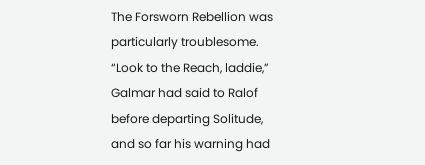The Forsworn Rebellion was particularly troublesome. “Look to the Reach, laddie,” Galmar had said to Ralof before departing Solitude, and so far his warning had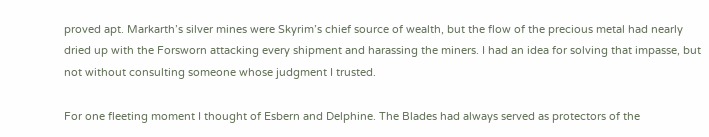proved apt. Markarth’s silver mines were Skyrim’s chief source of wealth, but the flow of the precious metal had nearly dried up with the Forsworn attacking every shipment and harassing the miners. I had an idea for solving that impasse, but not without consulting someone whose judgment I trusted.

For one fleeting moment I thought of Esbern and Delphine. The Blades had always served as protectors of the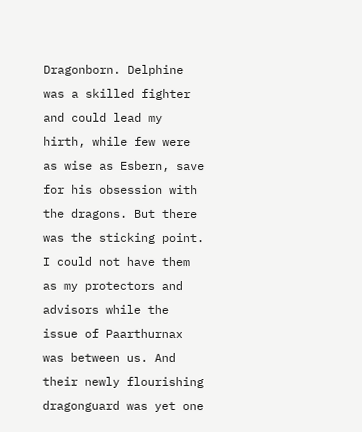Dragonborn. Delphine was a skilled fighter and could lead my hirth, while few were as wise as Esbern, save for his obsession with the dragons. But there was the sticking point. I could not have them as my protectors and advisors while the issue of Paarthurnax was between us. And their newly flourishing dragonguard was yet one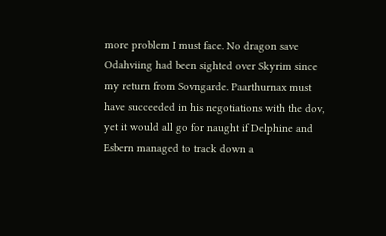more problem I must face. No dragon save Odahviing had been sighted over Skyrim since my return from Sovngarde. Paarthurnax must have succeeded in his negotiations with the dov, yet it would all go for naught if Delphine and Esbern managed to track down a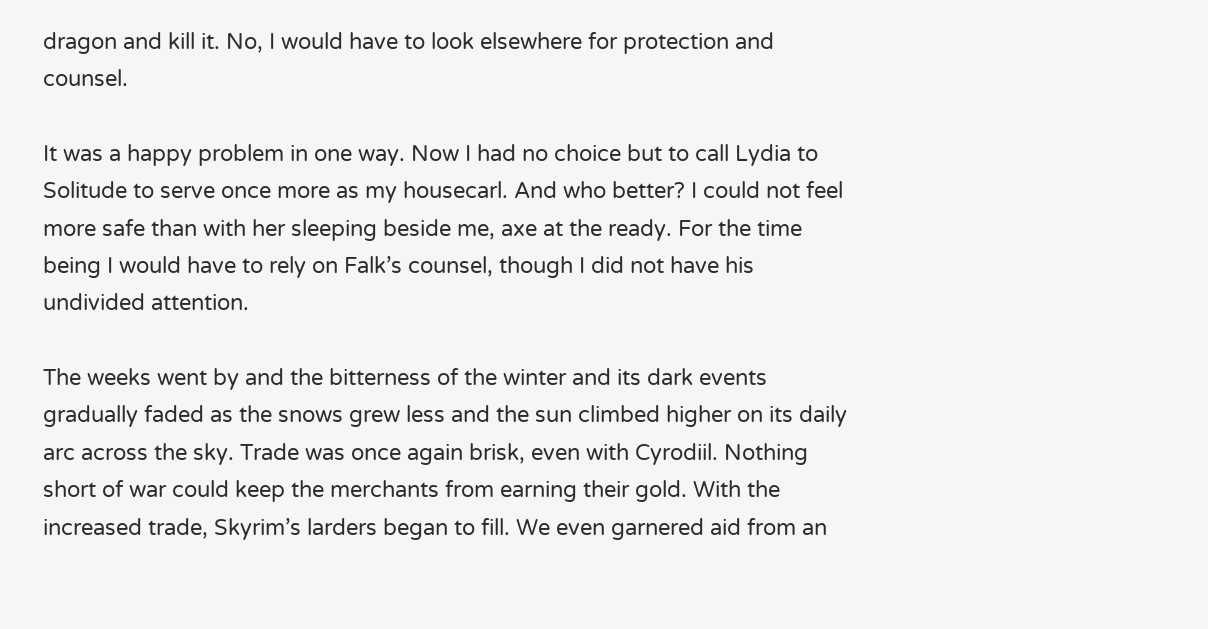dragon and kill it. No, I would have to look elsewhere for protection and counsel.

It was a happy problem in one way. Now I had no choice but to call Lydia to Solitude to serve once more as my housecarl. And who better? I could not feel more safe than with her sleeping beside me, axe at the ready. For the time being I would have to rely on Falk’s counsel, though I did not have his undivided attention.

The weeks went by and the bitterness of the winter and its dark events gradually faded as the snows grew less and the sun climbed higher on its daily arc across the sky. Trade was once again brisk, even with Cyrodiil. Nothing short of war could keep the merchants from earning their gold. With the increased trade, Skyrim’s larders began to fill. We even garnered aid from an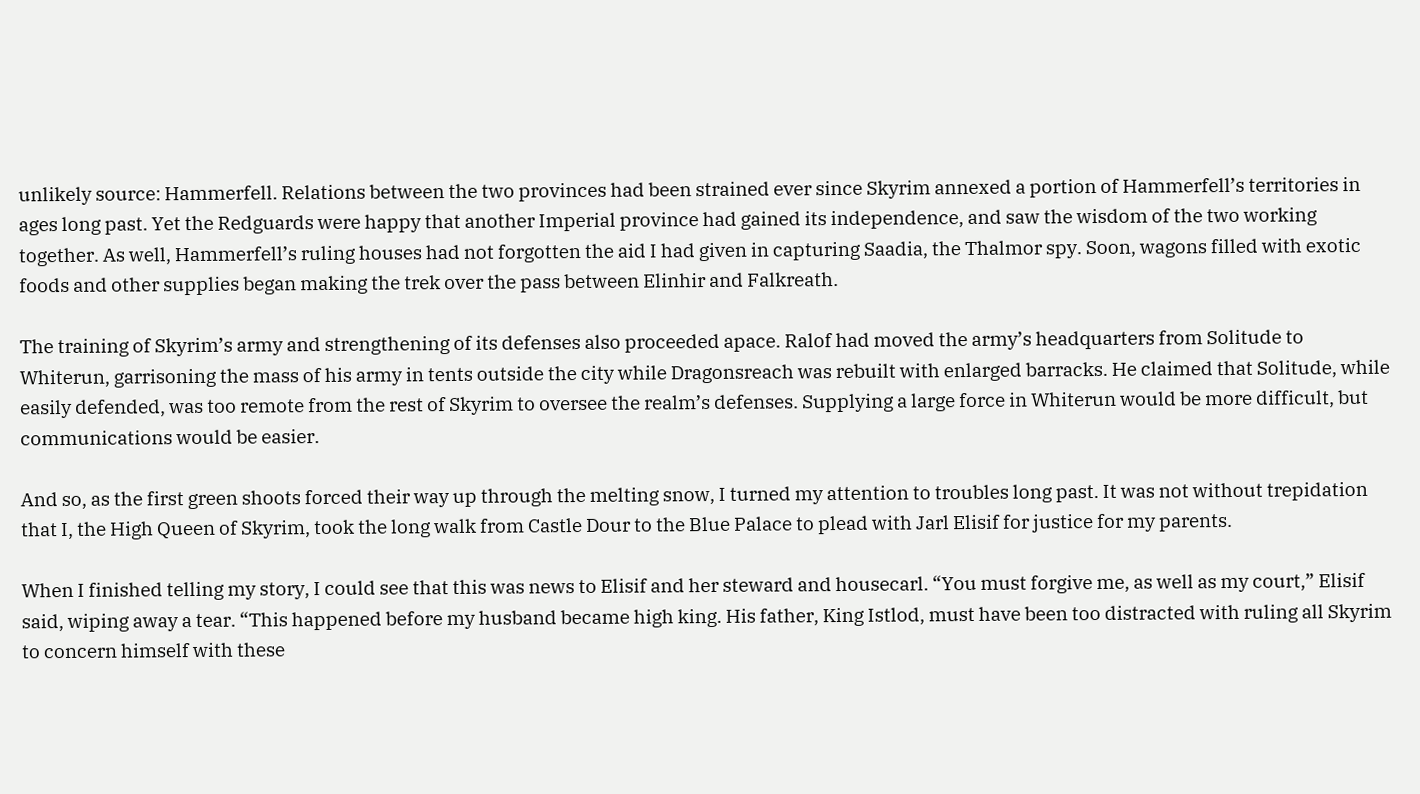unlikely source: Hammerfell. Relations between the two provinces had been strained ever since Skyrim annexed a portion of Hammerfell’s territories in ages long past. Yet the Redguards were happy that another Imperial province had gained its independence, and saw the wisdom of the two working together. As well, Hammerfell’s ruling houses had not forgotten the aid I had given in capturing Saadia, the Thalmor spy. Soon, wagons filled with exotic foods and other supplies began making the trek over the pass between Elinhir and Falkreath.

The training of Skyrim’s army and strengthening of its defenses also proceeded apace. Ralof had moved the army’s headquarters from Solitude to Whiterun, garrisoning the mass of his army in tents outside the city while Dragonsreach was rebuilt with enlarged barracks. He claimed that Solitude, while easily defended, was too remote from the rest of Skyrim to oversee the realm’s defenses. Supplying a large force in Whiterun would be more difficult, but communications would be easier.

And so, as the first green shoots forced their way up through the melting snow, I turned my attention to troubles long past. It was not without trepidation that I, the High Queen of Skyrim, took the long walk from Castle Dour to the Blue Palace to plead with Jarl Elisif for justice for my parents.

When I finished telling my story, I could see that this was news to Elisif and her steward and housecarl. “You must forgive me, as well as my court,” Elisif said, wiping away a tear. “This happened before my husband became high king. His father, King Istlod, must have been too distracted with ruling all Skyrim to concern himself with these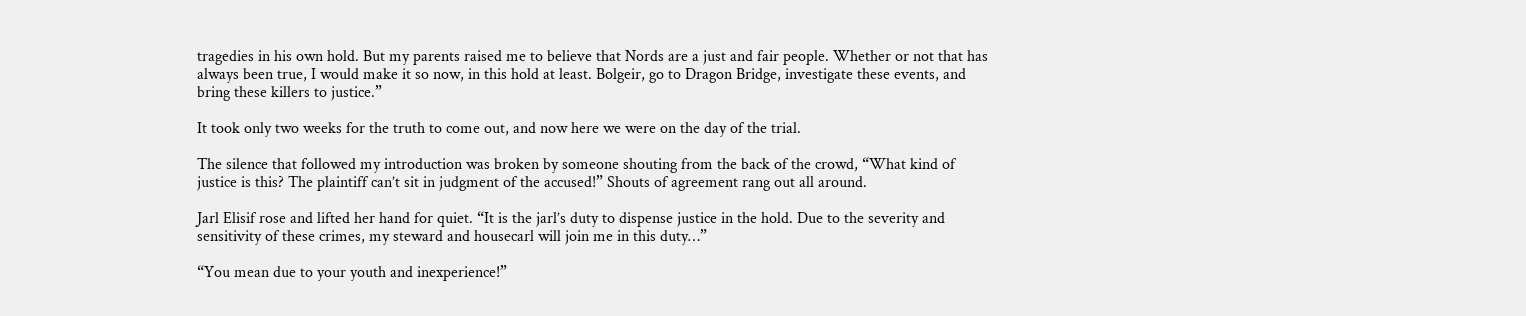tragedies in his own hold. But my parents raised me to believe that Nords are a just and fair people. Whether or not that has always been true, I would make it so now, in this hold at least. Bolgeir, go to Dragon Bridge, investigate these events, and bring these killers to justice.”

It took only two weeks for the truth to come out, and now here we were on the day of the trial.

The silence that followed my introduction was broken by someone shouting from the back of the crowd, “What kind of justice is this? The plaintiff can’t sit in judgment of the accused!” Shouts of agreement rang out all around.

Jarl Elisif rose and lifted her hand for quiet. “It is the jarl’s duty to dispense justice in the hold. Due to the severity and sensitivity of these crimes, my steward and housecarl will join me in this duty…”

“You mean due to your youth and inexperience!”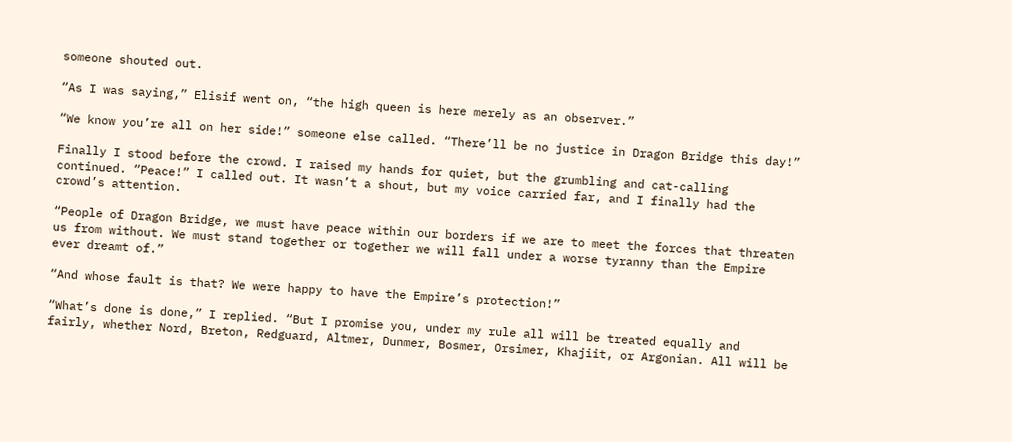someone shouted out.

“As I was saying,” Elisif went on, “the high queen is here merely as an observer.”

“We know you’re all on her side!” someone else called. “There’ll be no justice in Dragon Bridge this day!”

Finally I stood before the crowd. I raised my hands for quiet, but the grumbling and cat-calling continued. “Peace!” I called out. It wasn’t a shout, but my voice carried far, and I finally had the crowd’s attention.

“People of Dragon Bridge, we must have peace within our borders if we are to meet the forces that threaten us from without. We must stand together or together we will fall under a worse tyranny than the Empire ever dreamt of.”

“And whose fault is that? We were happy to have the Empire’s protection!”

“What’s done is done,” I replied. “But I promise you, under my rule all will be treated equally and fairly, whether Nord, Breton, Redguard, Altmer, Dunmer, Bosmer, Orsimer, Khajiit, or Argonian. All will be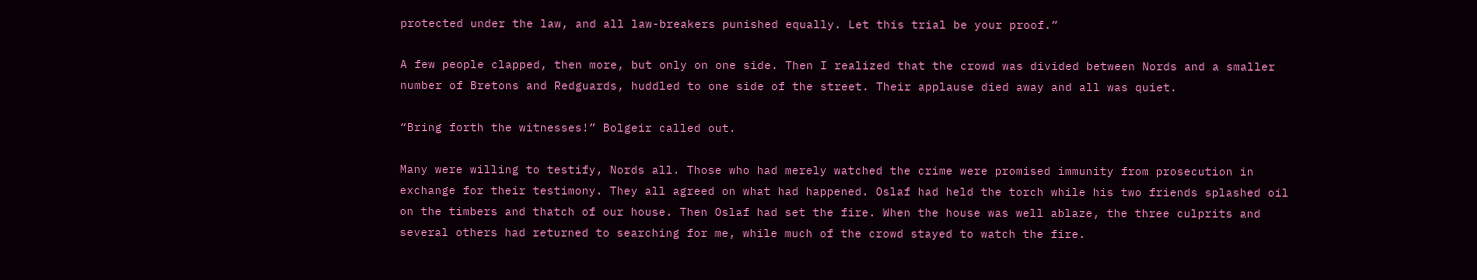protected under the law, and all law-breakers punished equally. Let this trial be your proof.”

A few people clapped, then more, but only on one side. Then I realized that the crowd was divided between Nords and a smaller number of Bretons and Redguards, huddled to one side of the street. Their applause died away and all was quiet.

“Bring forth the witnesses!” Bolgeir called out.

Many were willing to testify, Nords all. Those who had merely watched the crime were promised immunity from prosecution in exchange for their testimony. They all agreed on what had happened. Oslaf had held the torch while his two friends splashed oil on the timbers and thatch of our house. Then Oslaf had set the fire. When the house was well ablaze, the three culprits and several others had returned to searching for me, while much of the crowd stayed to watch the fire.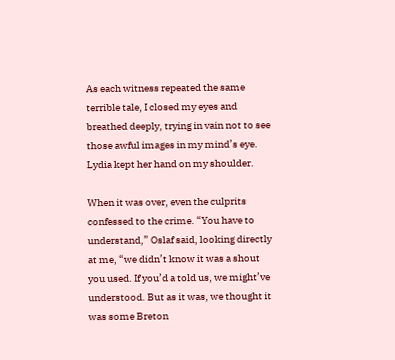As each witness repeated the same terrible tale, I closed my eyes and breathed deeply, trying in vain not to see those awful images in my mind’s eye. Lydia kept her hand on my shoulder.

When it was over, even the culprits confessed to the crime. “You have to understand,” Oslaf said, looking directly at me, “we didn’t know it was a shout you used. If you’d a told us, we might’ve understood. But as it was, we thought it was some Breton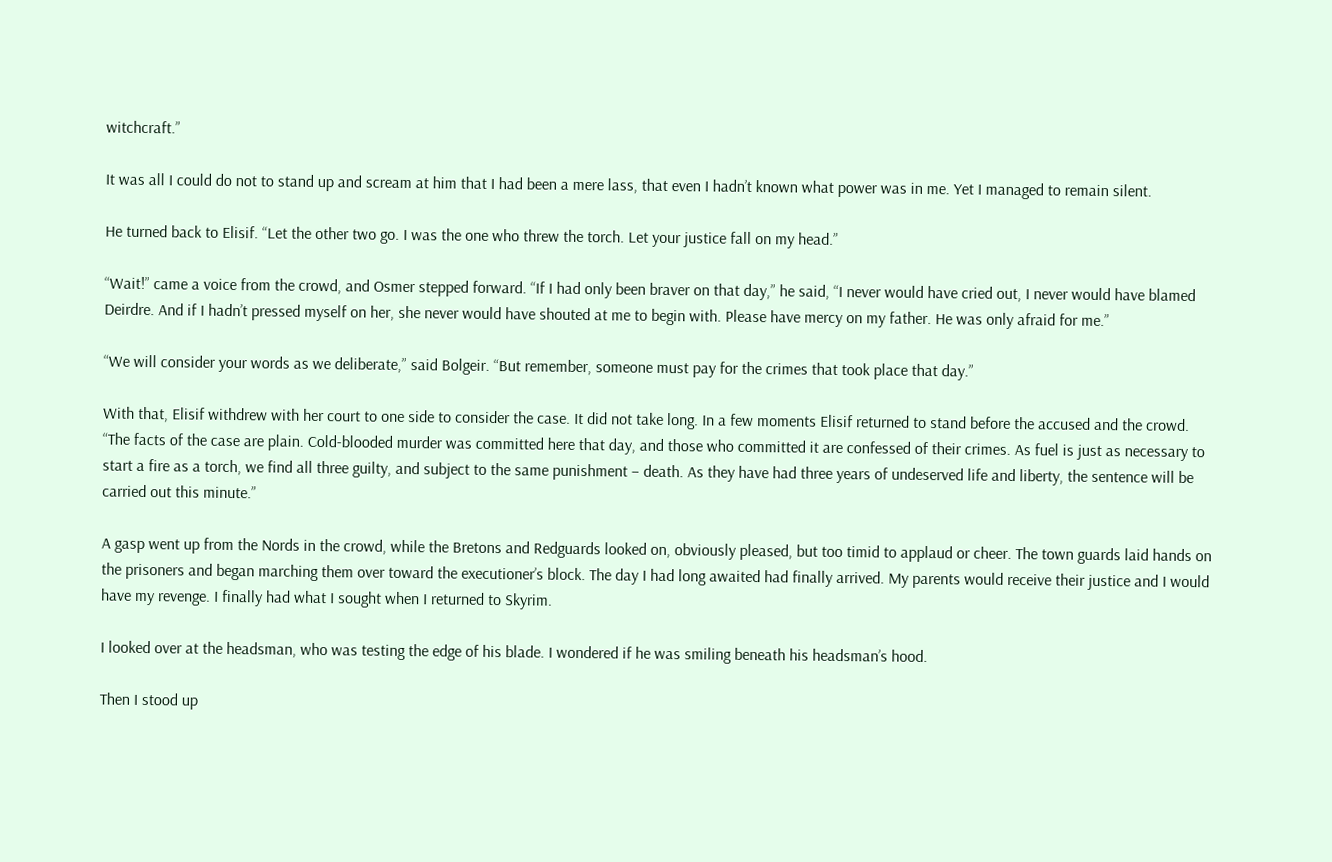witchcraft.”

It was all I could do not to stand up and scream at him that I had been a mere lass, that even I hadn’t known what power was in me. Yet I managed to remain silent.

He turned back to Elisif. “Let the other two go. I was the one who threw the torch. Let your justice fall on my head.”

“Wait!” came a voice from the crowd, and Osmer stepped forward. “If I had only been braver on that day,” he said, “I never would have cried out, I never would have blamed Deirdre. And if I hadn’t pressed myself on her, she never would have shouted at me to begin with. Please have mercy on my father. He was only afraid for me.”

“We will consider your words as we deliberate,” said Bolgeir. “But remember, someone must pay for the crimes that took place that day.”

With that, Elisif withdrew with her court to one side to consider the case. It did not take long. In a few moments Elisif returned to stand before the accused and the crowd. “The facts of the case are plain. Cold-blooded murder was committed here that day, and those who committed it are confessed of their crimes. As fuel is just as necessary to start a fire as a torch, we find all three guilty, and subject to the same punishment – death. As they have had three years of undeserved life and liberty, the sentence will be carried out this minute.”

A gasp went up from the Nords in the crowd, while the Bretons and Redguards looked on, obviously pleased, but too timid to applaud or cheer. The town guards laid hands on the prisoners and began marching them over toward the executioner’s block. The day I had long awaited had finally arrived. My parents would receive their justice and I would have my revenge. I finally had what I sought when I returned to Skyrim.

I looked over at the headsman, who was testing the edge of his blade. I wondered if he was smiling beneath his headsman’s hood.

Then I stood up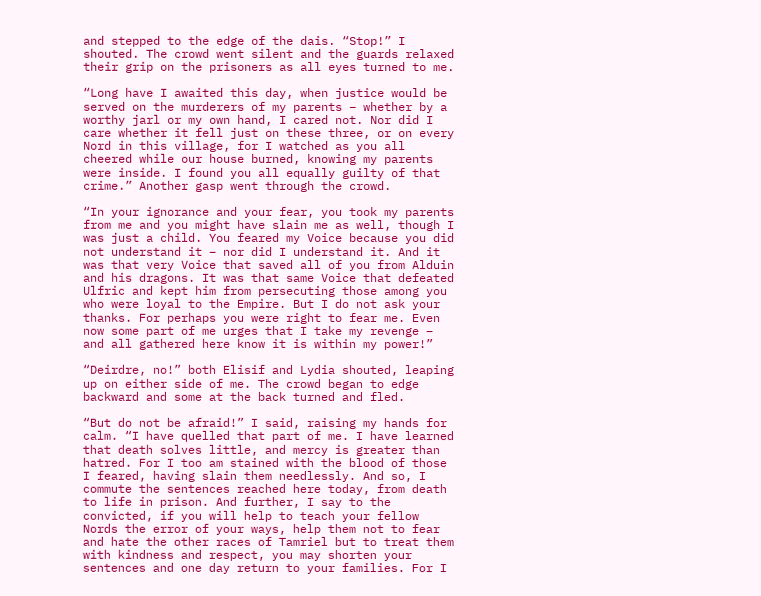and stepped to the edge of the dais. “Stop!” I shouted. The crowd went silent and the guards relaxed their grip on the prisoners as all eyes turned to me.

“Long have I awaited this day, when justice would be served on the murderers of my parents – whether by a worthy jarl or my own hand, I cared not. Nor did I care whether it fell just on these three, or on every Nord in this village, for I watched as you all cheered while our house burned, knowing my parents were inside. I found you all equally guilty of that crime.” Another gasp went through the crowd.

“In your ignorance and your fear, you took my parents from me and you might have slain me as well, though I was just a child. You feared my Voice because you did not understand it – nor did I understand it. And it was that very Voice that saved all of you from Alduin and his dragons. It was that same Voice that defeated Ulfric and kept him from persecuting those among you who were loyal to the Empire. But I do not ask your thanks. For perhaps you were right to fear me. Even now some part of me urges that I take my revenge – and all gathered here know it is within my power!”

“Deirdre, no!” both Elisif and Lydia shouted, leaping up on either side of me. The crowd began to edge backward and some at the back turned and fled.

“But do not be afraid!” I said, raising my hands for calm. “I have quelled that part of me. I have learned that death solves little, and mercy is greater than hatred. For I too am stained with the blood of those I feared, having slain them needlessly. And so, I commute the sentences reached here today, from death to life in prison. And further, I say to the convicted, if you will help to teach your fellow Nords the error of your ways, help them not to fear and hate the other races of Tamriel but to treat them with kindness and respect, you may shorten your sentences and one day return to your families. For I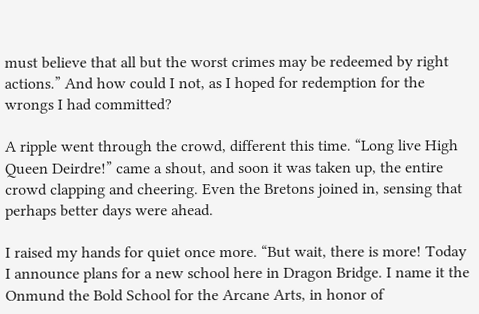must believe that all but the worst crimes may be redeemed by right actions.” And how could I not, as I hoped for redemption for the wrongs I had committed?

A ripple went through the crowd, different this time. “Long live High Queen Deirdre!” came a shout, and soon it was taken up, the entire crowd clapping and cheering. Even the Bretons joined in, sensing that perhaps better days were ahead.

I raised my hands for quiet once more. “But wait, there is more! Today I announce plans for a new school here in Dragon Bridge. I name it the Onmund the Bold School for the Arcane Arts, in honor of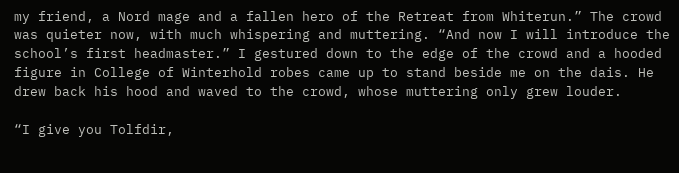my friend, a Nord mage and a fallen hero of the Retreat from Whiterun.” The crowd was quieter now, with much whispering and muttering. “And now I will introduce the school’s first headmaster.” I gestured down to the edge of the crowd and a hooded figure in College of Winterhold robes came up to stand beside me on the dais. He drew back his hood and waved to the crowd, whose muttering only grew louder.

“I give you Tolfdir,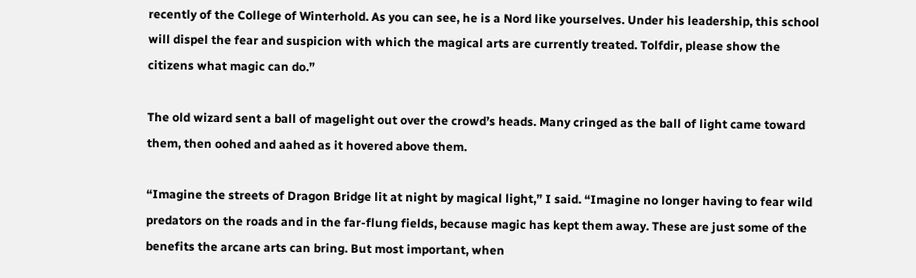recently of the College of Winterhold. As you can see, he is a Nord like yourselves. Under his leadership, this school will dispel the fear and suspicion with which the magical arts are currently treated. Tolfdir, please show the citizens what magic can do.”

The old wizard sent a ball of magelight out over the crowd’s heads. Many cringed as the ball of light came toward them, then oohed and aahed as it hovered above them.

“Imagine the streets of Dragon Bridge lit at night by magical light,” I said. “Imagine no longer having to fear wild predators on the roads and in the far-flung fields, because magic has kept them away. These are just some of the benefits the arcane arts can bring. But most important, when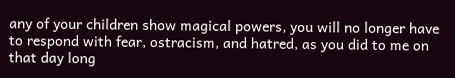any of your children show magical powers, you will no longer have to respond with fear, ostracism, and hatred, as you did to me on that day long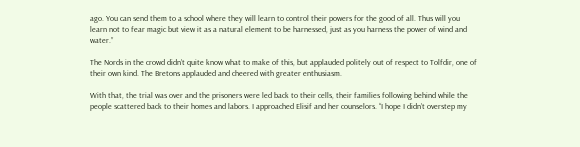ago. You can send them to a school where they will learn to control their powers for the good of all. Thus will you learn not to fear magic but view it as a natural element to be harnessed, just as you harness the power of wind and water.”

The Nords in the crowd didn’t quite know what to make of this, but applauded politely out of respect to Tolfdir, one of their own kind. The Bretons applauded and cheered with greater enthusiasm.

With that, the trial was over and the prisoners were led back to their cells, their families following behind while the people scattered back to their homes and labors. I approached Elisif and her counselors. “I hope I didn’t overstep my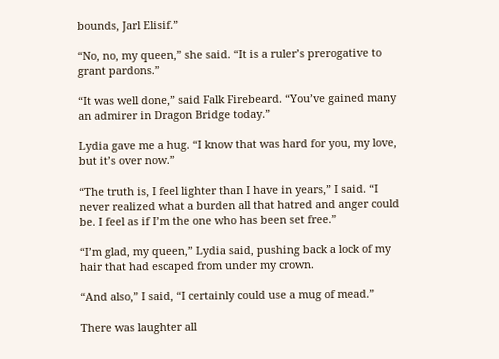bounds, Jarl Elisif.”

“No, no, my queen,” she said. “It is a ruler’s prerogative to grant pardons.”

“It was well done,” said Falk Firebeard. “You’ve gained many an admirer in Dragon Bridge today.”

Lydia gave me a hug. “I know that was hard for you, my love, but it’s over now.”

“The truth is, I feel lighter than I have in years,” I said. “I never realized what a burden all that hatred and anger could be. I feel as if I’m the one who has been set free.”

“I’m glad, my queen,” Lydia said, pushing back a lock of my hair that had escaped from under my crown.

“And also,” I said, “I certainly could use a mug of mead.”

There was laughter all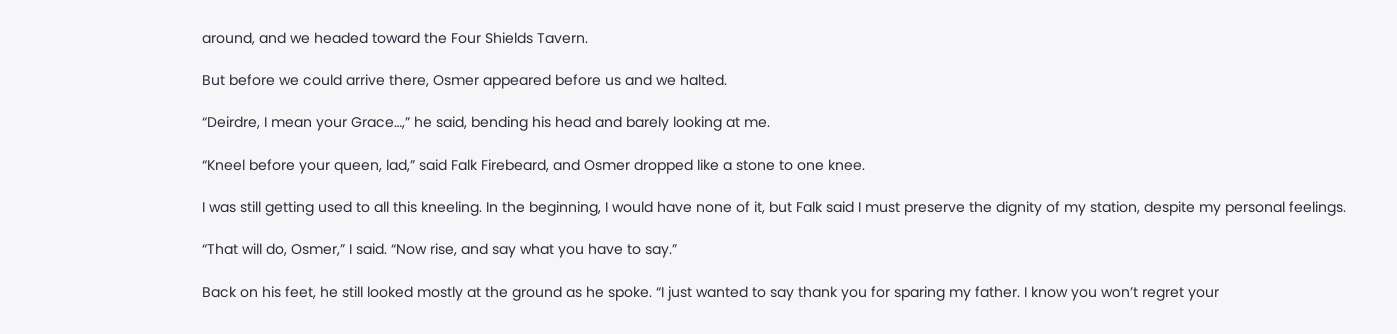around, and we headed toward the Four Shields Tavern.

But before we could arrive there, Osmer appeared before us and we halted.

“Deirdre, I mean your Grace…,” he said, bending his head and barely looking at me.

“Kneel before your queen, lad,” said Falk Firebeard, and Osmer dropped like a stone to one knee.

I was still getting used to all this kneeling. In the beginning, I would have none of it, but Falk said I must preserve the dignity of my station, despite my personal feelings.

“That will do, Osmer,” I said. “Now rise, and say what you have to say.”

Back on his feet, he still looked mostly at the ground as he spoke. “I just wanted to say thank you for sparing my father. I know you won’t regret your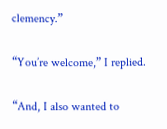clemency.”

“You’re welcome,” I replied.

“And, I also wanted to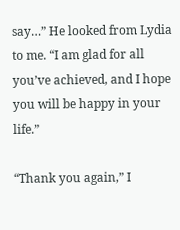say…” He looked from Lydia to me. “I am glad for all you’ve achieved, and I hope you will be happy in your life.”

“Thank you again,” I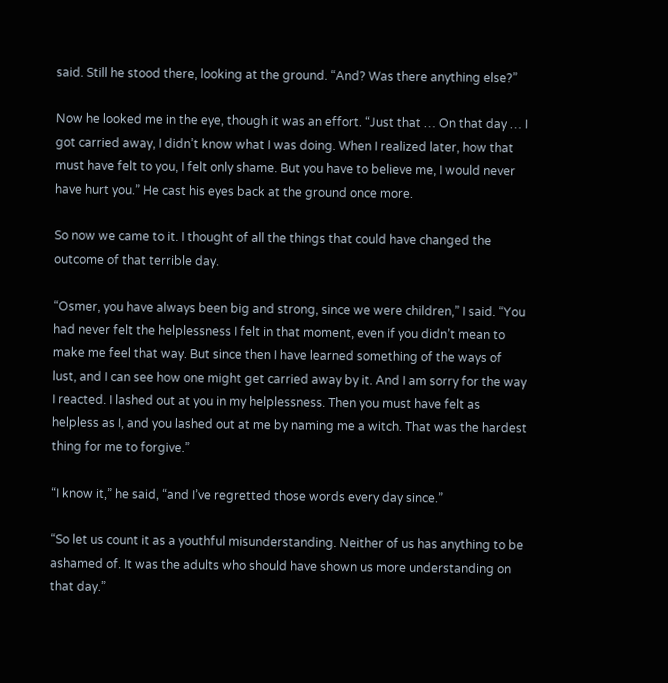said. Still he stood there, looking at the ground. “And? Was there anything else?”

Now he looked me in the eye, though it was an effort. “Just that … On that day … I got carried away, I didn’t know what I was doing. When I realized later, how that must have felt to you, I felt only shame. But you have to believe me, I would never have hurt you.” He cast his eyes back at the ground once more.

So now we came to it. I thought of all the things that could have changed the outcome of that terrible day.

“Osmer, you have always been big and strong, since we were children,” I said. “You had never felt the helplessness I felt in that moment, even if you didn’t mean to make me feel that way. But since then I have learned something of the ways of lust, and I can see how one might get carried away by it. And I am sorry for the way I reacted. I lashed out at you in my helplessness. Then you must have felt as helpless as I, and you lashed out at me by naming me a witch. That was the hardest thing for me to forgive.”

“I know it,” he said, “and I’ve regretted those words every day since.”

“So let us count it as a youthful misunderstanding. Neither of us has anything to be ashamed of. It was the adults who should have shown us more understanding on that day.”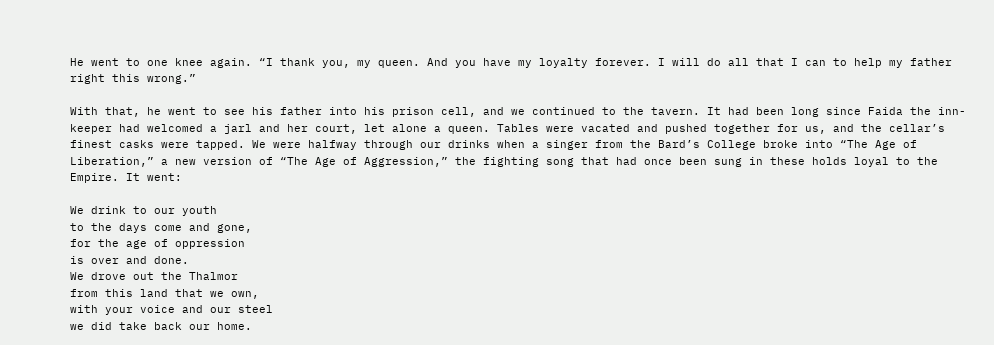He went to one knee again. “I thank you, my queen. And you have my loyalty forever. I will do all that I can to help my father right this wrong.”

With that, he went to see his father into his prison cell, and we continued to the tavern. It had been long since Faida the inn-keeper had welcomed a jarl and her court, let alone a queen. Tables were vacated and pushed together for us, and the cellar’s finest casks were tapped. We were halfway through our drinks when a singer from the Bard’s College broke into “The Age of Liberation,” a new version of “The Age of Aggression,” the fighting song that had once been sung in these holds loyal to the Empire. It went:

We drink to our youth
to the days come and gone,
for the age of oppression
is over and done.
We drove out the Thalmor
from this land that we own,
with your voice and our steel
we did take back our home.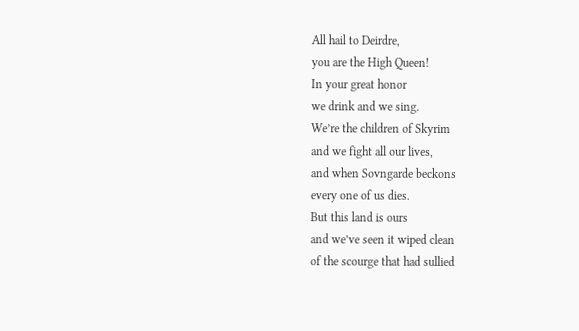All hail to Deirdre,
you are the High Queen!
In your great honor
we drink and we sing.
We’re the children of Skyrim
and we fight all our lives,
and when Sovngarde beckons
every one of us dies.
But this land is ours
and we’ve seen it wiped clean
of the scourge that had sullied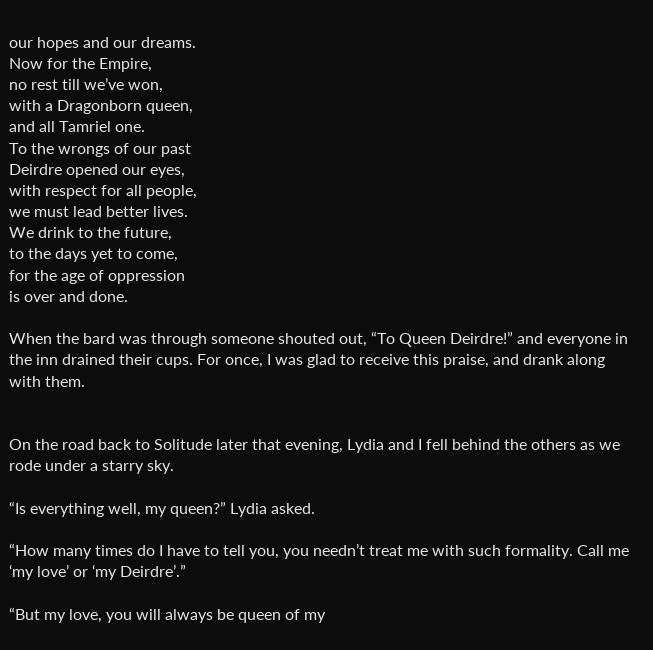our hopes and our dreams.
Now for the Empire,
no rest till we’ve won,
with a Dragonborn queen,
and all Tamriel one.
To the wrongs of our past
Deirdre opened our eyes,
with respect for all people,
we must lead better lives.
We drink to the future,
to the days yet to come,
for the age of oppression
is over and done.

When the bard was through someone shouted out, “To Queen Deirdre!” and everyone in the inn drained their cups. For once, I was glad to receive this praise, and drank along with them.


On the road back to Solitude later that evening, Lydia and I fell behind the others as we rode under a starry sky.

“Is everything well, my queen?” Lydia asked.

“How many times do I have to tell you, you needn’t treat me with such formality. Call me ‘my love’ or ‘my Deirdre’.”

“But my love, you will always be queen of my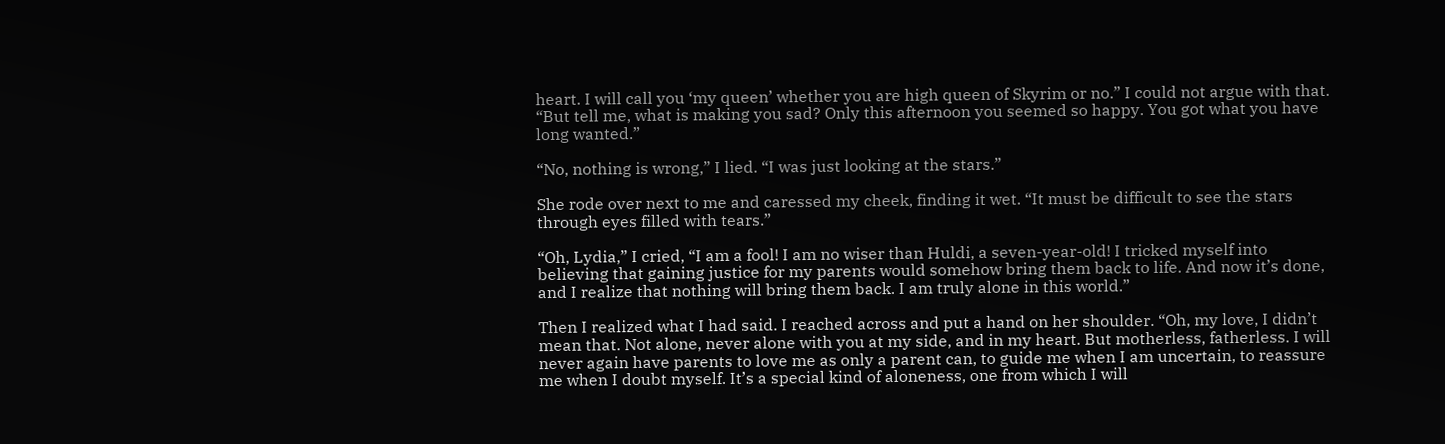heart. I will call you ‘my queen’ whether you are high queen of Skyrim or no.” I could not argue with that. “But tell me, what is making you sad? Only this afternoon you seemed so happy. You got what you have long wanted.”

“No, nothing is wrong,” I lied. “I was just looking at the stars.”

She rode over next to me and caressed my cheek, finding it wet. “It must be difficult to see the stars through eyes filled with tears.”

“Oh, Lydia,” I cried, “I am a fool! I am no wiser than Huldi, a seven-year-old! I tricked myself into believing that gaining justice for my parents would somehow bring them back to life. And now it’s done, and I realize that nothing will bring them back. I am truly alone in this world.”

Then I realized what I had said. I reached across and put a hand on her shoulder. “Oh, my love, I didn’t mean that. Not alone, never alone with you at my side, and in my heart. But motherless, fatherless. I will never again have parents to love me as only a parent can, to guide me when I am uncertain, to reassure me when I doubt myself. It’s a special kind of aloneness, one from which I will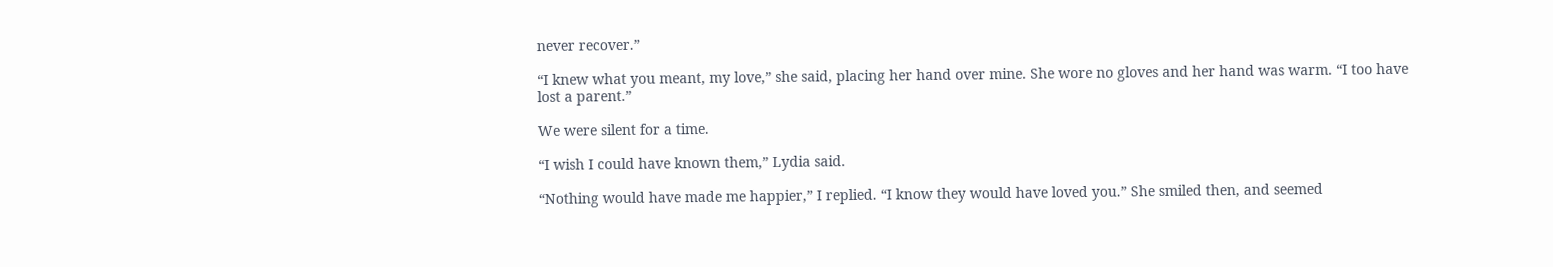never recover.”

“I knew what you meant, my love,” she said, placing her hand over mine. She wore no gloves and her hand was warm. “I too have lost a parent.”

We were silent for a time.

“I wish I could have known them,” Lydia said.

“Nothing would have made me happier,” I replied. “I know they would have loved you.” She smiled then, and seemed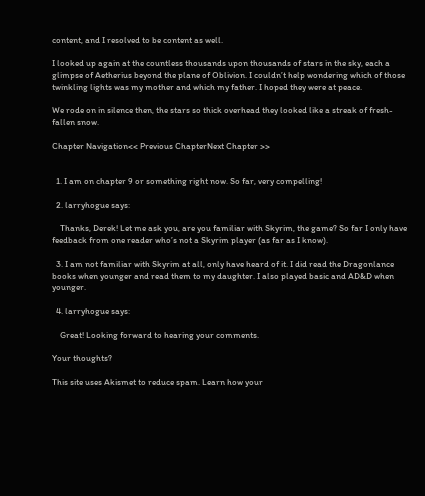content, and I resolved to be content as well.

I looked up again at the countless thousands upon thousands of stars in the sky, each a glimpse of Aetherius beyond the plane of Oblivion. I couldn’t help wondering which of those twinkling lights was my mother and which my father. I hoped they were at peace.

We rode on in silence then, the stars so thick overhead they looked like a streak of fresh-fallen snow.

Chapter Navigation<< Previous ChapterNext Chapter >>


  1. I am on chapter 9 or something right now. So far, very compelling!

  2. larryhogue says:

    Thanks, Derek! Let me ask you, are you familiar with Skyrim, the game? So far I only have feedback from one reader who’s not a Skyrim player (as far as I know).

  3. I am not familiar with Skyrim at all, only have heard of it. I did read the Dragonlance books when younger and read them to my daughter. I also played basic and AD&D when younger.

  4. larryhogue says:

    Great! Looking forward to hearing your comments.

Your thoughts?

This site uses Akismet to reduce spam. Learn how your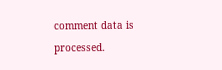comment data is processed.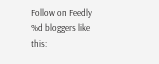Follow on Feedly
%d bloggers like this: